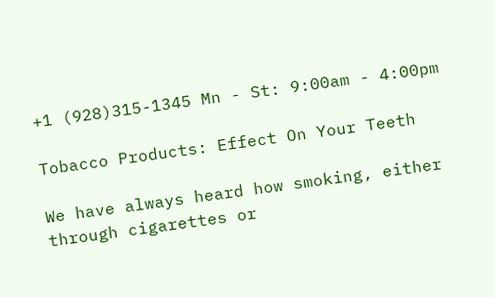+1 (928)315-1345 Mn - St: 9:00am - 4:00pm

Tobacco Products: Effect On Your Teeth

We have always heard how smoking, either through cigarettes or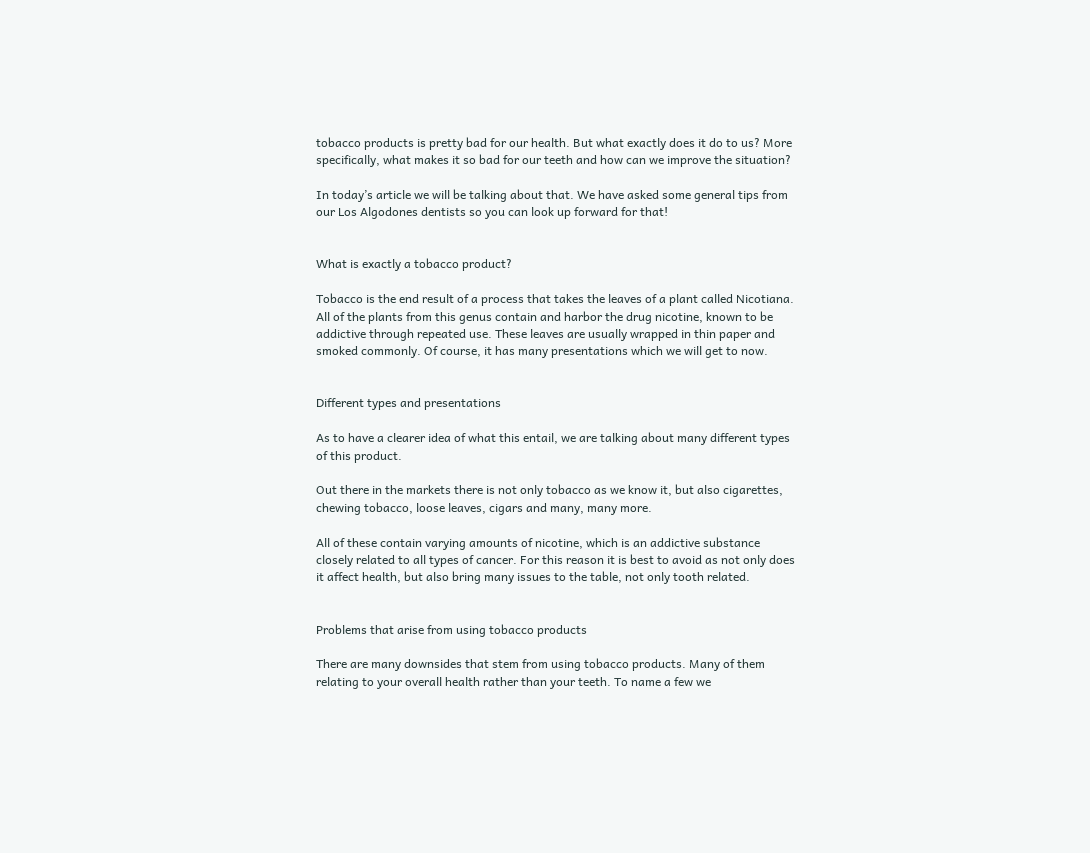tobacco products is pretty bad for our health. But what exactly does it do to us? More specifically, what makes it so bad for our teeth and how can we improve the situation?

In today’s article we will be talking about that. We have asked some general tips from our Los Algodones dentists so you can look up forward for that!


What is exactly a tobacco product?

Tobacco is the end result of a process that takes the leaves of a plant called Nicotiana. All of the plants from this genus contain and harbor the drug nicotine, known to be addictive through repeated use. These leaves are usually wrapped in thin paper and smoked commonly. Of course, it has many presentations which we will get to now.


Different types and presentations

As to have a clearer idea of what this entail, we are talking about many different types of this product.

Out there in the markets there is not only tobacco as we know it, but also cigarettes, chewing tobacco, loose leaves, cigars and many, many more.

All of these contain varying amounts of nicotine, which is an addictive substance closely related to all types of cancer. For this reason it is best to avoid as not only does it affect health, but also bring many issues to the table, not only tooth related.


Problems that arise from using tobacco products

There are many downsides that stem from using tobacco products. Many of them relating to your overall health rather than your teeth. To name a few we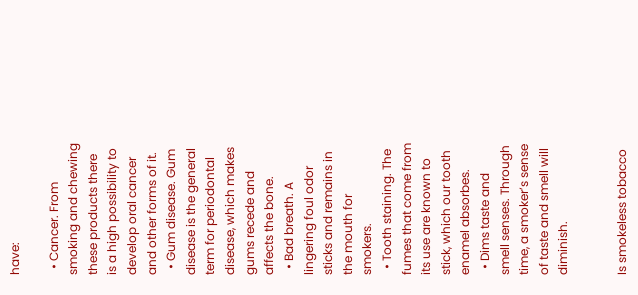have:

  • Cancer. From smoking and chewing these products there is a high possibility to develop oral cancer and other forms of it.
  • Gum disease. Gum disease is the general term for periodontal disease, which makes gums recede and affects the bone.
  • Bad breath. A lingering foul odor sticks and remains in the mouth for smokers.
  • Tooth staining. The fumes that come from its use are known to stick, which our tooth enamel absorbes.
  • Dims taste and smell senses. Through time, a smoker’s sense of taste and smell will diminish.


Is smokeless tobacco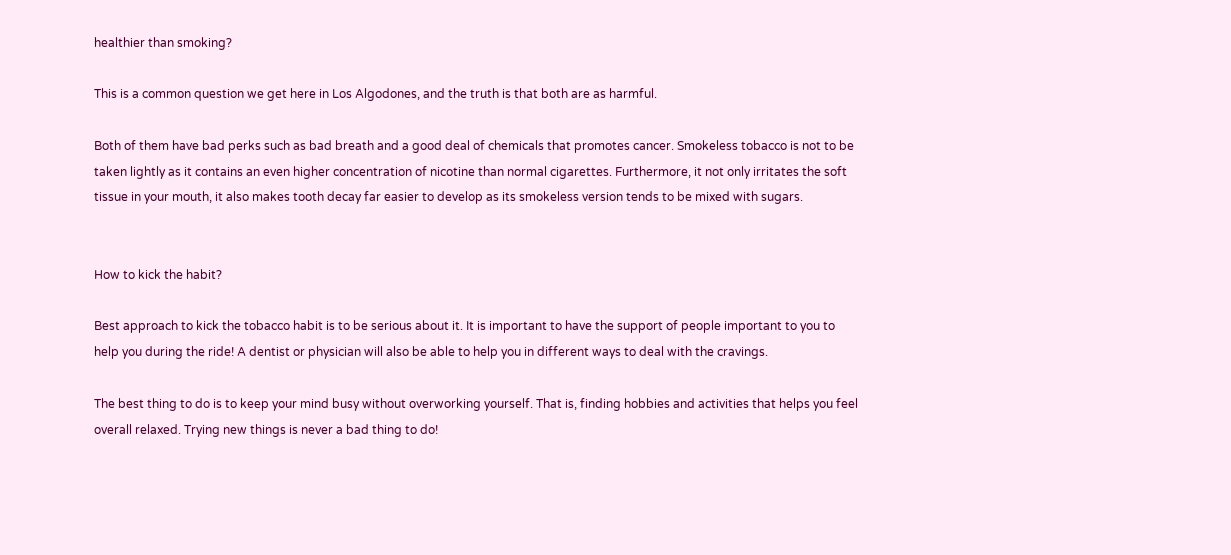healthier than smoking?

This is a common question we get here in Los Algodones, and the truth is that both are as harmful.

Both of them have bad perks such as bad breath and a good deal of chemicals that promotes cancer. Smokeless tobacco is not to be taken lightly as it contains an even higher concentration of nicotine than normal cigarettes. Furthermore, it not only irritates the soft tissue in your mouth, it also makes tooth decay far easier to develop as its smokeless version tends to be mixed with sugars.


How to kick the habit?

Best approach to kick the tobacco habit is to be serious about it. It is important to have the support of people important to you to help you during the ride! A dentist or physician will also be able to help you in different ways to deal with the cravings.

The best thing to do is to keep your mind busy without overworking yourself. That is, finding hobbies and activities that helps you feel overall relaxed. Trying new things is never a bad thing to do!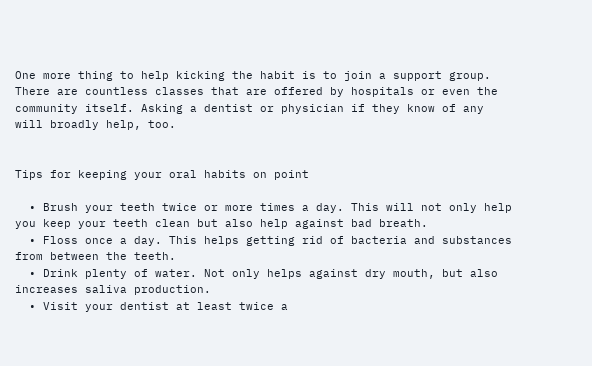One more thing to help kicking the habit is to join a support group. There are countless classes that are offered by hospitals or even the community itself. Asking a dentist or physician if they know of any will broadly help, too.


Tips for keeping your oral habits on point

  • Brush your teeth twice or more times a day. This will not only help you keep your teeth clean but also help against bad breath.
  • Floss once a day. This helps getting rid of bacteria and substances from between the teeth.
  • Drink plenty of water. Not only helps against dry mouth, but also increases saliva production.
  • Visit your dentist at least twice a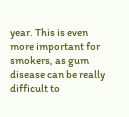year. This is even more important for smokers, as gum disease can be really difficult to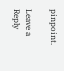pinpoint.

Leave a Reply